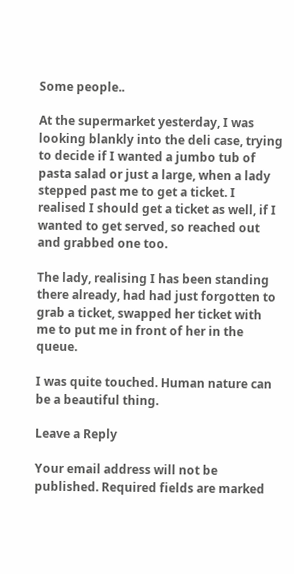Some people..

At the supermarket yesterday, I was looking blankly into the deli case, trying to decide if I wanted a jumbo tub of pasta salad or just a large, when a lady stepped past me to get a ticket. I realised I should get a ticket as well, if I wanted to get served, so reached out and grabbed one too.

The lady, realising I has been standing there already, had had just forgotten to grab a ticket, swapped her ticket with me to put me in front of her in the queue.

I was quite touched. Human nature can be a beautiful thing.

Leave a Reply

Your email address will not be published. Required fields are marked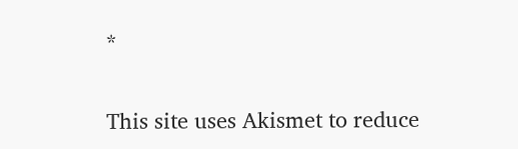*

This site uses Akismet to reduce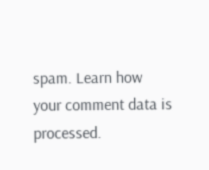spam. Learn how your comment data is processed.